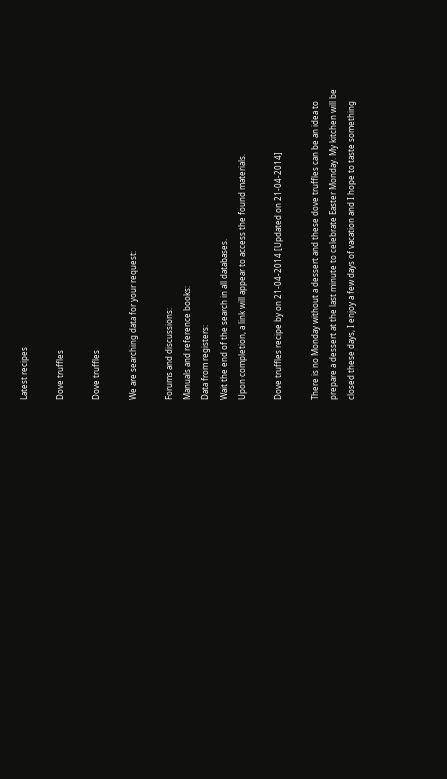Latest recipes

Dove truffles

Dove truffles

We are searching data for your request:

Forums and discussions:
Manuals and reference books:
Data from registers:
Wait the end of the search in all databases.
Upon completion, a link will appear to access the found materials.

Dove truffles recipe by on 21-04-2014 [Updated on 21-04-2014]

There is no Monday without a dessert and these dove truffles can be an idea to prepare a dessert at the last minute to celebrate Easter Monday. My kitchen will be closed these days, I enjoy a few days of vacation and I hope to taste something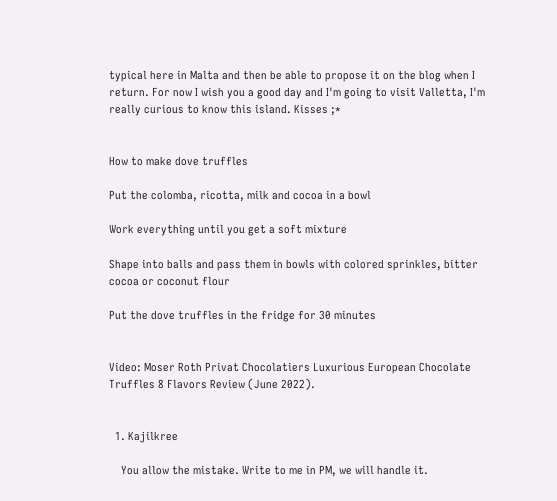typical here in Malta and then be able to propose it on the blog when I return. For now I wish you a good day and I'm going to visit Valletta, I'm really curious to know this island. Kisses ;*


How to make dove truffles

Put the colomba, ricotta, milk and cocoa in a bowl

Work everything until you get a soft mixture

Shape into balls and pass them in bowls with colored sprinkles, bitter cocoa or coconut flour

Put the dove truffles in the fridge for 30 minutes


Video: Moser Roth Privat Chocolatiers Luxurious European Chocolate Truffles 8 Flavors Review (June 2022).


  1. Kajilkree

    You allow the mistake. Write to me in PM, we will handle it.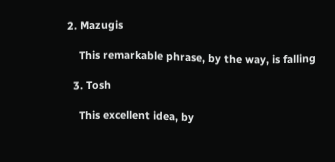2. Mazugis

    This remarkable phrase, by the way, is falling

  3. Tosh

    This excellent idea, by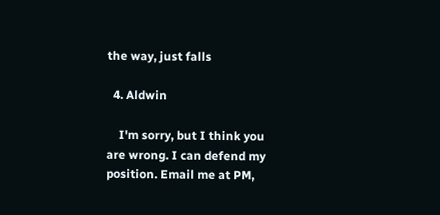the way, just falls

  4. Aldwin

    I'm sorry, but I think you are wrong. I can defend my position. Email me at PM,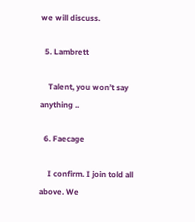we will discuss.

  5. Lambrett

    Talent, you won’t say anything ..

  6. Faecage

    I confirm. I join told all above. We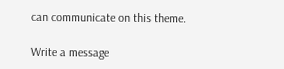can communicate on this theme.

Write a message